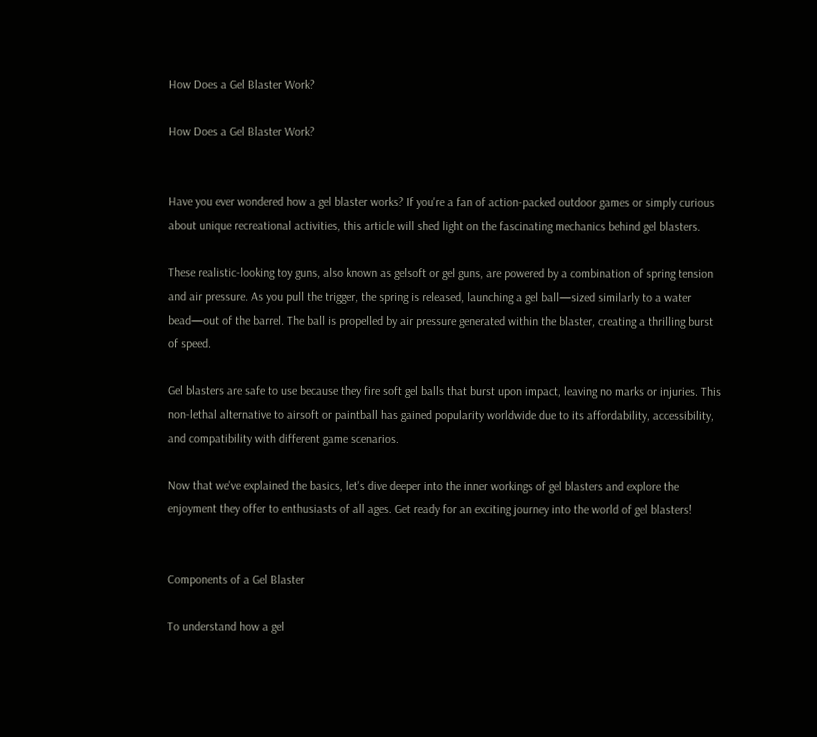How Does a Gel Blaster Work?

How Does a Gel Blaster Work?


Have you ever wondered how a gel blaster works? If you're a fan of action-packed outdoor games or simply curious about unique recreational activities, this article will shed light on the fascinating mechanics behind gel blasters.

These realistic-looking toy guns, also known as gelsoft or gel guns, are powered by a combination of spring tension and air pressure. As you pull the trigger, the spring is released, launching a gel ball—sized similarly to a water bead—out of the barrel. The ball is propelled by air pressure generated within the blaster, creating a thrilling burst of speed.

Gel blasters are safe to use because they fire soft gel balls that burst upon impact, leaving no marks or injuries. This non-lethal alternative to airsoft or paintball has gained popularity worldwide due to its affordability, accessibility, and compatibility with different game scenarios.

Now that we've explained the basics, let's dive deeper into the inner workings of gel blasters and explore the enjoyment they offer to enthusiasts of all ages. Get ready for an exciting journey into the world of gel blasters!


Components of a Gel Blaster

To understand how a gel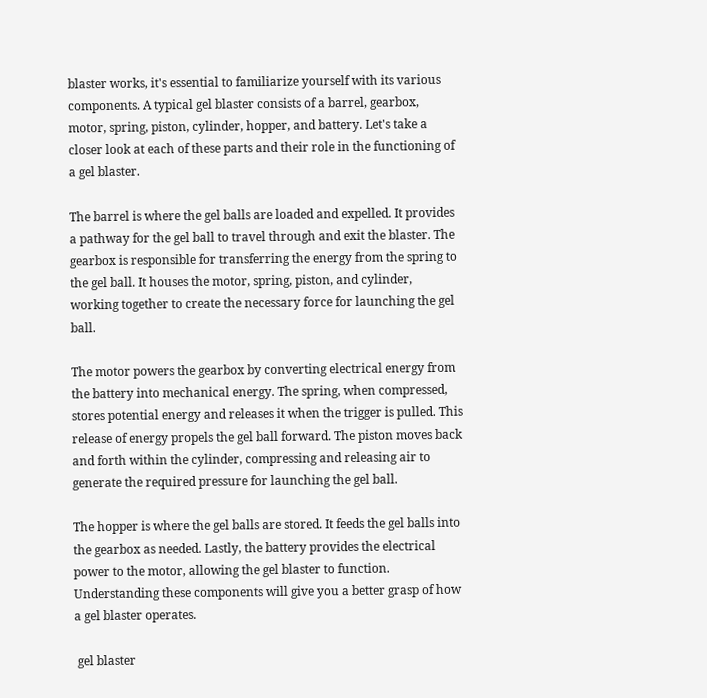blaster works, it's essential to familiarize yourself with its various components. A typical gel blaster consists of a barrel, gearbox, motor, spring, piston, cylinder, hopper, and battery. Let's take a closer look at each of these parts and their role in the functioning of a gel blaster.

The barrel is where the gel balls are loaded and expelled. It provides a pathway for the gel ball to travel through and exit the blaster. The gearbox is responsible for transferring the energy from the spring to the gel ball. It houses the motor, spring, piston, and cylinder, working together to create the necessary force for launching the gel ball.

The motor powers the gearbox by converting electrical energy from the battery into mechanical energy. The spring, when compressed, stores potential energy and releases it when the trigger is pulled. This release of energy propels the gel ball forward. The piston moves back and forth within the cylinder, compressing and releasing air to generate the required pressure for launching the gel ball.

The hopper is where the gel balls are stored. It feeds the gel balls into the gearbox as needed. Lastly, the battery provides the electrical power to the motor, allowing the gel blaster to function. Understanding these components will give you a better grasp of how a gel blaster operates.

 gel blaster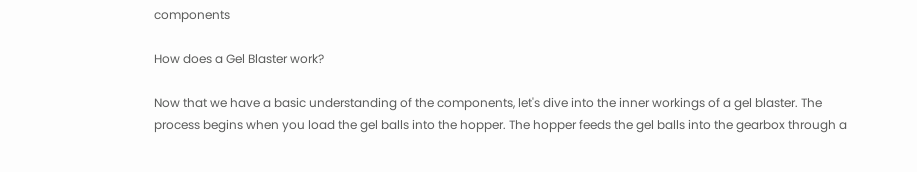components

How does a Gel Blaster work?

Now that we have a basic understanding of the components, let's dive into the inner workings of a gel blaster. The process begins when you load the gel balls into the hopper. The hopper feeds the gel balls into the gearbox through a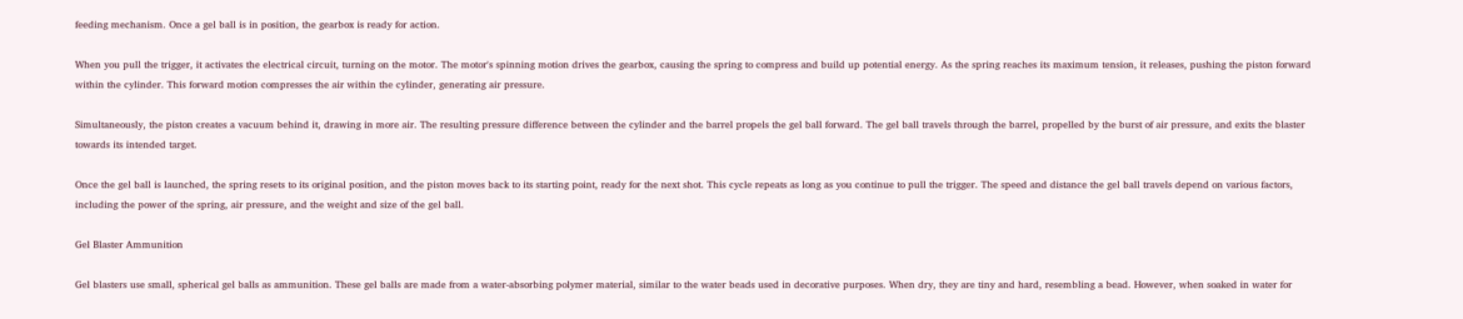feeding mechanism. Once a gel ball is in position, the gearbox is ready for action.

When you pull the trigger, it activates the electrical circuit, turning on the motor. The motor's spinning motion drives the gearbox, causing the spring to compress and build up potential energy. As the spring reaches its maximum tension, it releases, pushing the piston forward within the cylinder. This forward motion compresses the air within the cylinder, generating air pressure.

Simultaneously, the piston creates a vacuum behind it, drawing in more air. The resulting pressure difference between the cylinder and the barrel propels the gel ball forward. The gel ball travels through the barrel, propelled by the burst of air pressure, and exits the blaster towards its intended target.

Once the gel ball is launched, the spring resets to its original position, and the piston moves back to its starting point, ready for the next shot. This cycle repeats as long as you continue to pull the trigger. The speed and distance the gel ball travels depend on various factors, including the power of the spring, air pressure, and the weight and size of the gel ball.

Gel Blaster Ammunition

Gel blasters use small, spherical gel balls as ammunition. These gel balls are made from a water-absorbing polymer material, similar to the water beads used in decorative purposes. When dry, they are tiny and hard, resembling a bead. However, when soaked in water for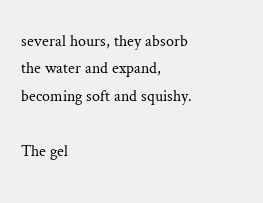several hours, they absorb the water and expand, becoming soft and squishy.

The gel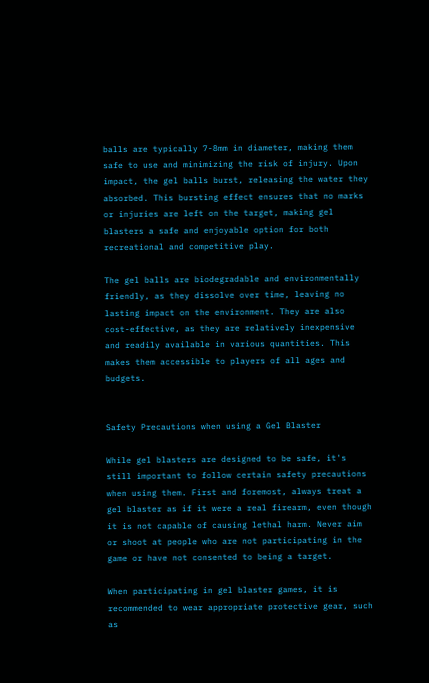balls are typically 7-8mm in diameter, making them safe to use and minimizing the risk of injury. Upon impact, the gel balls burst, releasing the water they absorbed. This bursting effect ensures that no marks or injuries are left on the target, making gel blasters a safe and enjoyable option for both recreational and competitive play.

The gel balls are biodegradable and environmentally friendly, as they dissolve over time, leaving no lasting impact on the environment. They are also cost-effective, as they are relatively inexpensive and readily available in various quantities. This makes them accessible to players of all ages and budgets.


Safety Precautions when using a Gel Blaster

While gel blasters are designed to be safe, it's still important to follow certain safety precautions when using them. First and foremost, always treat a gel blaster as if it were a real firearm, even though it is not capable of causing lethal harm. Never aim or shoot at people who are not participating in the game or have not consented to being a target.

When participating in gel blaster games, it is recommended to wear appropriate protective gear, such as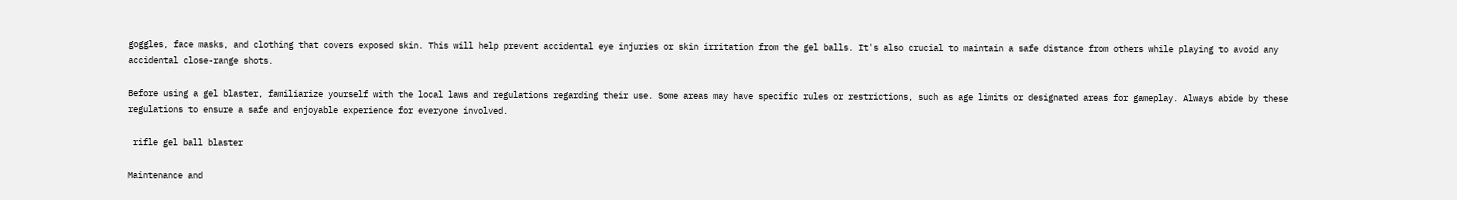goggles, face masks, and clothing that covers exposed skin. This will help prevent accidental eye injuries or skin irritation from the gel balls. It's also crucial to maintain a safe distance from others while playing to avoid any accidental close-range shots.

Before using a gel blaster, familiarize yourself with the local laws and regulations regarding their use. Some areas may have specific rules or restrictions, such as age limits or designated areas for gameplay. Always abide by these regulations to ensure a safe and enjoyable experience for everyone involved.

 rifle gel ball blaster

Maintenance and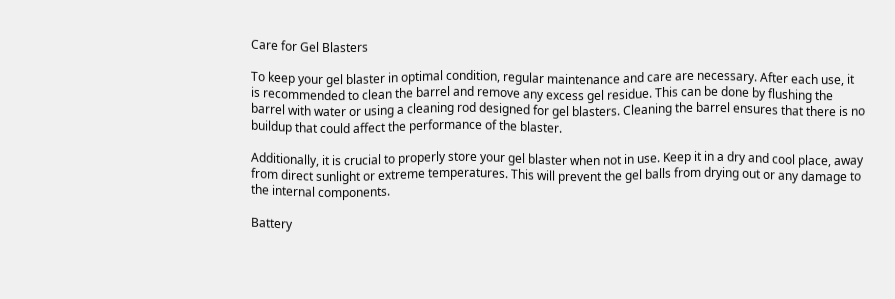Care for Gel Blasters

To keep your gel blaster in optimal condition, regular maintenance and care are necessary. After each use, it is recommended to clean the barrel and remove any excess gel residue. This can be done by flushing the barrel with water or using a cleaning rod designed for gel blasters. Cleaning the barrel ensures that there is no buildup that could affect the performance of the blaster.

Additionally, it is crucial to properly store your gel blaster when not in use. Keep it in a dry and cool place, away from direct sunlight or extreme temperatures. This will prevent the gel balls from drying out or any damage to the internal components.

Battery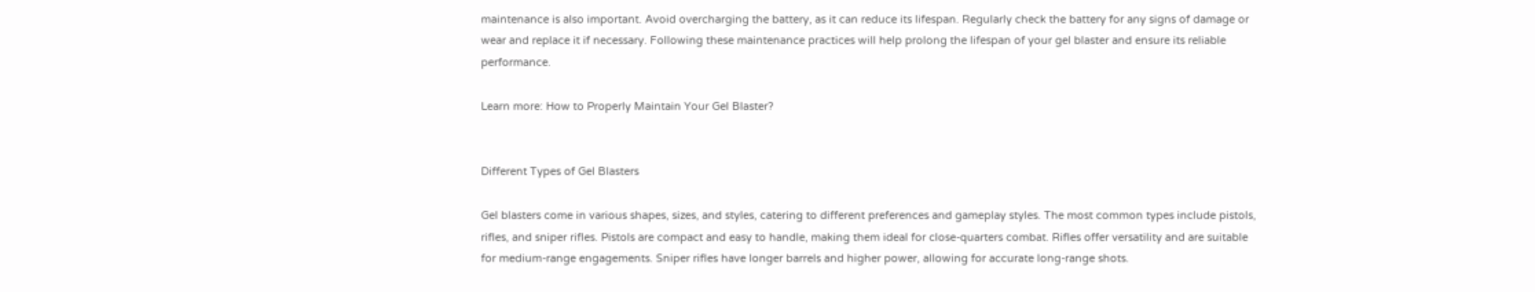maintenance is also important. Avoid overcharging the battery, as it can reduce its lifespan. Regularly check the battery for any signs of damage or wear and replace it if necessary. Following these maintenance practices will help prolong the lifespan of your gel blaster and ensure its reliable performance.

Learn more: How to Properly Maintain Your Gel Blaster?


Different Types of Gel Blasters

Gel blasters come in various shapes, sizes, and styles, catering to different preferences and gameplay styles. The most common types include pistols, rifles, and sniper rifles. Pistols are compact and easy to handle, making them ideal for close-quarters combat. Rifles offer versatility and are suitable for medium-range engagements. Sniper rifles have longer barrels and higher power, allowing for accurate long-range shots.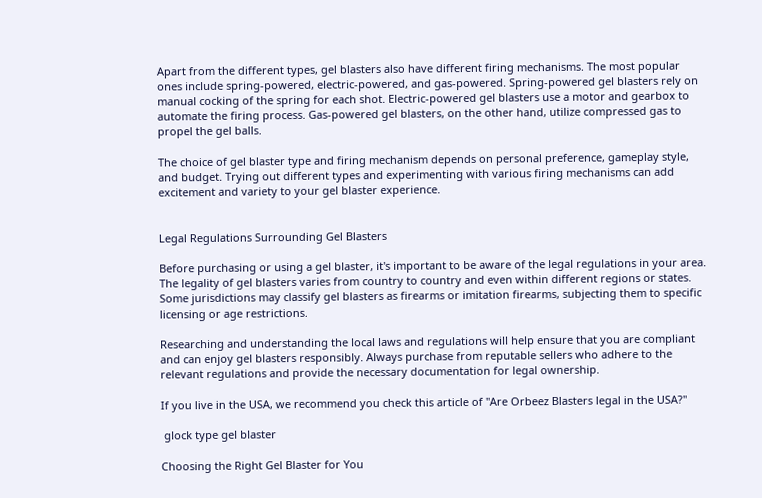Apart from the different types, gel blasters also have different firing mechanisms. The most popular ones include spring-powered, electric-powered, and gas-powered. Spring-powered gel blasters rely on manual cocking of the spring for each shot. Electric-powered gel blasters use a motor and gearbox to automate the firing process. Gas-powered gel blasters, on the other hand, utilize compressed gas to propel the gel balls.

The choice of gel blaster type and firing mechanism depends on personal preference, gameplay style, and budget. Trying out different types and experimenting with various firing mechanisms can add excitement and variety to your gel blaster experience.


Legal Regulations Surrounding Gel Blasters

Before purchasing or using a gel blaster, it's important to be aware of the legal regulations in your area. The legality of gel blasters varies from country to country and even within different regions or states. Some jurisdictions may classify gel blasters as firearms or imitation firearms, subjecting them to specific licensing or age restrictions.

Researching and understanding the local laws and regulations will help ensure that you are compliant and can enjoy gel blasters responsibly. Always purchase from reputable sellers who adhere to the relevant regulations and provide the necessary documentation for legal ownership.

If you live in the USA, we recommend you check this article of "Are Orbeez Blasters legal in the USA?"

 glock type gel blaster

Choosing the Right Gel Blaster for You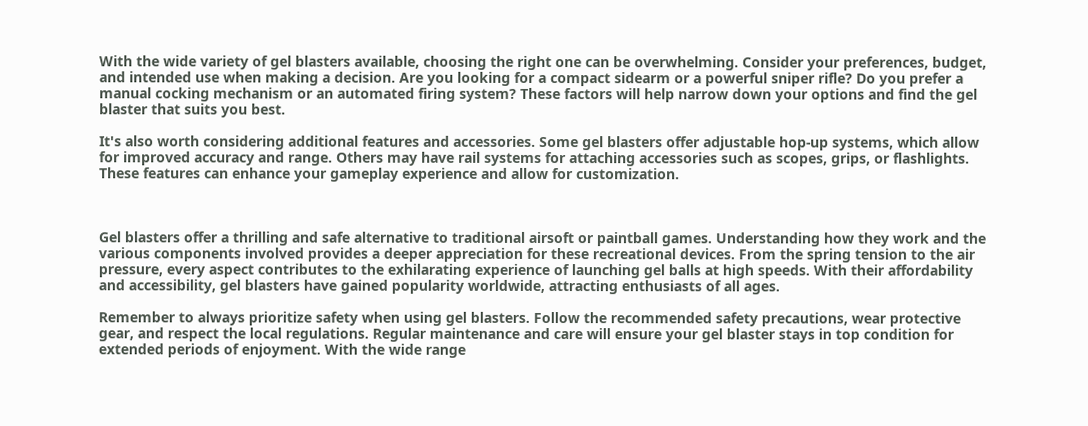With the wide variety of gel blasters available, choosing the right one can be overwhelming. Consider your preferences, budget, and intended use when making a decision. Are you looking for a compact sidearm or a powerful sniper rifle? Do you prefer a manual cocking mechanism or an automated firing system? These factors will help narrow down your options and find the gel blaster that suits you best.

It's also worth considering additional features and accessories. Some gel blasters offer adjustable hop-up systems, which allow for improved accuracy and range. Others may have rail systems for attaching accessories such as scopes, grips, or flashlights. These features can enhance your gameplay experience and allow for customization.



Gel blasters offer a thrilling and safe alternative to traditional airsoft or paintball games. Understanding how they work and the various components involved provides a deeper appreciation for these recreational devices. From the spring tension to the air pressure, every aspect contributes to the exhilarating experience of launching gel balls at high speeds. With their affordability and accessibility, gel blasters have gained popularity worldwide, attracting enthusiasts of all ages.

Remember to always prioritize safety when using gel blasters. Follow the recommended safety precautions, wear protective gear, and respect the local regulations. Regular maintenance and care will ensure your gel blaster stays in top condition for extended periods of enjoyment. With the wide range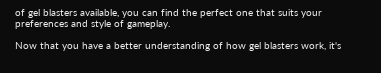of gel blasters available, you can find the perfect one that suits your preferences and style of gameplay.

Now that you have a better understanding of how gel blasters work, it's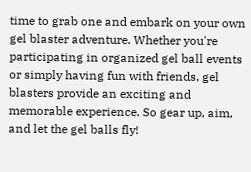time to grab one and embark on your own gel blaster adventure. Whether you're participating in organized gel ball events or simply having fun with friends, gel blasters provide an exciting and memorable experience. So gear up, aim, and let the gel balls fly!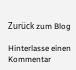Zurück zum Blog

Hinterlasse einen Kommentar